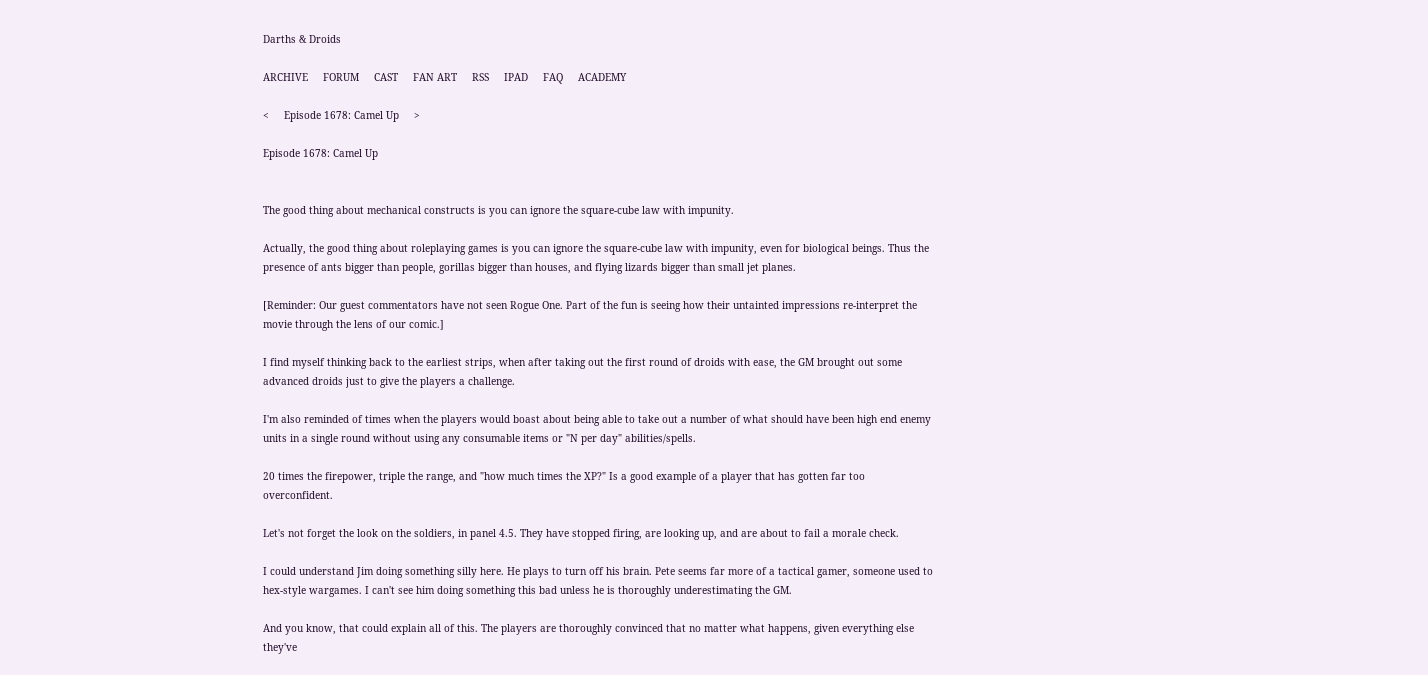Darths & Droids

ARCHIVE     FORUM     CAST     FAN ART     RSS     IPAD     FAQ     ACADEMY

<     Episode 1678: Camel Up     >

Episode 1678: Camel Up


The good thing about mechanical constructs is you can ignore the square-cube law with impunity.

Actually, the good thing about roleplaying games is you can ignore the square-cube law with impunity, even for biological beings. Thus the presence of ants bigger than people, gorillas bigger than houses, and flying lizards bigger than small jet planes.

[Reminder: Our guest commentators have not seen Rogue One. Part of the fun is seeing how their untainted impressions re-interpret the movie through the lens of our comic.]

I find myself thinking back to the earliest strips, when after taking out the first round of droids with ease, the GM brought out some advanced droids just to give the players a challenge.

I'm also reminded of times when the players would boast about being able to take out a number of what should have been high end enemy units in a single round without using any consumable items or "N per day" abilities/spells.

20 times the firepower, triple the range, and "how much times the XP?" Is a good example of a player that has gotten far too overconfident.

Let's not forget the look on the soldiers, in panel 4.5. They have stopped firing, are looking up, and are about to fail a morale check.

I could understand Jim doing something silly here. He plays to turn off his brain. Pete seems far more of a tactical gamer, someone used to hex-style wargames. I can't see him doing something this bad unless he is thoroughly underestimating the GM.

And you know, that could explain all of this. The players are thoroughly convinced that no matter what happens, given everything else they've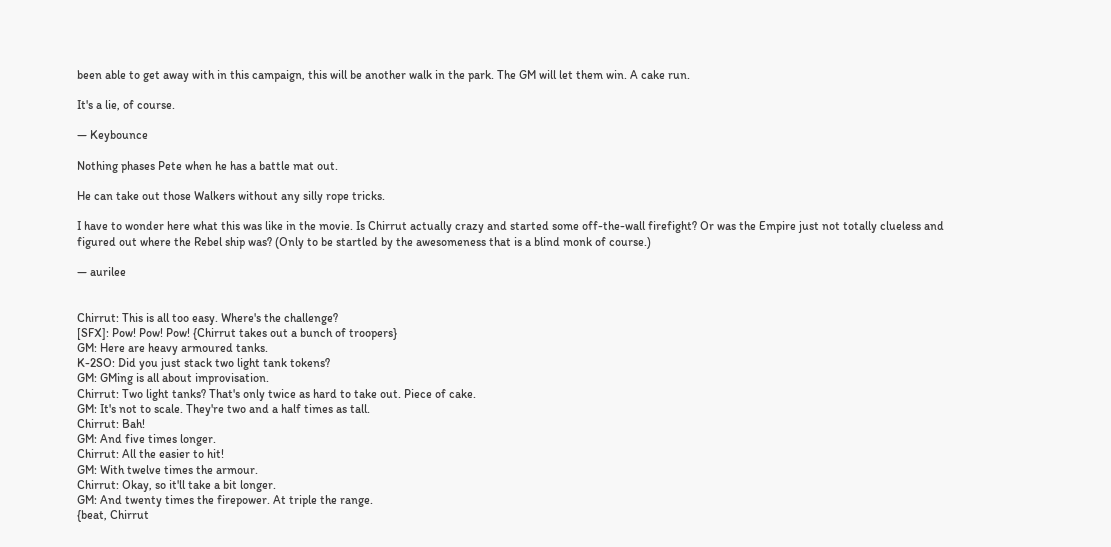been able to get away with in this campaign, this will be another walk in the park. The GM will let them win. A cake run.

It's a lie, of course.

— Keybounce

Nothing phases Pete when he has a battle mat out.

He can take out those Walkers without any silly rope tricks.

I have to wonder here what this was like in the movie. Is Chirrut actually crazy and started some off-the-wall firefight? Or was the Empire just not totally clueless and figured out where the Rebel ship was? (Only to be startled by the awesomeness that is a blind monk of course.)

— aurilee


Chirrut: This is all too easy. Where's the challenge?
[SFX]: Pow! Pow! Pow! {Chirrut takes out a bunch of troopers}
GM: Here are heavy armoured tanks.
K-2SO: Did you just stack two light tank tokens?
GM: GMing is all about improvisation.
Chirrut: Two light tanks? That's only twice as hard to take out. Piece of cake.
GM: It's not to scale. They're two and a half times as tall.
Chirrut: Bah!
GM: And five times longer.
Chirrut: All the easier to hit!
GM: With twelve times the armour.
Chirrut: Okay, so it'll take a bit longer.
GM: And twenty times the firepower. At triple the range.
{beat, Chirrut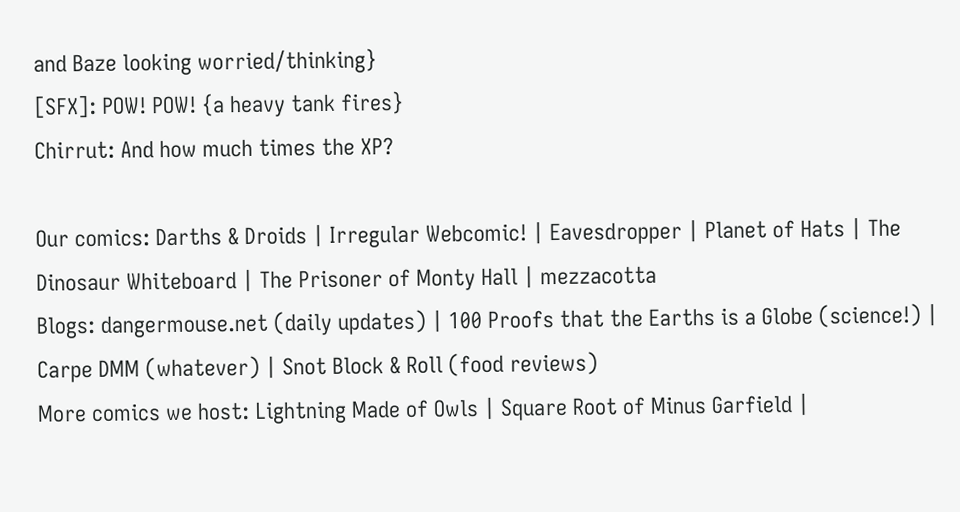and Baze looking worried/thinking}
[SFX]: POW! POW! {a heavy tank fires}
Chirrut: And how much times the XP?

Our comics: Darths & Droids | Irregular Webcomic! | Eavesdropper | Planet of Hats | The Dinosaur Whiteboard | The Prisoner of Monty Hall | mezzacotta
Blogs: dangermouse.net (daily updates) | 100 Proofs that the Earths is a Globe (science!) | Carpe DMM (whatever) | Snot Block & Roll (food reviews)
More comics we host: Lightning Made of Owls | Square Root of Minus Garfield |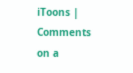iToons | Comments on a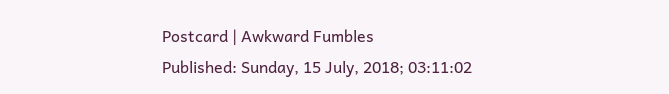Postcard | Awkward Fumbles
Published: Sunday, 15 July, 2018; 03:11:02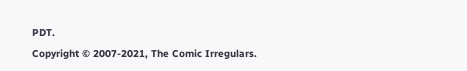PDT.
Copyright © 2007-2021, The Comic Irregulars.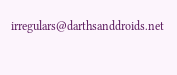irregulars@darthsanddroids.net